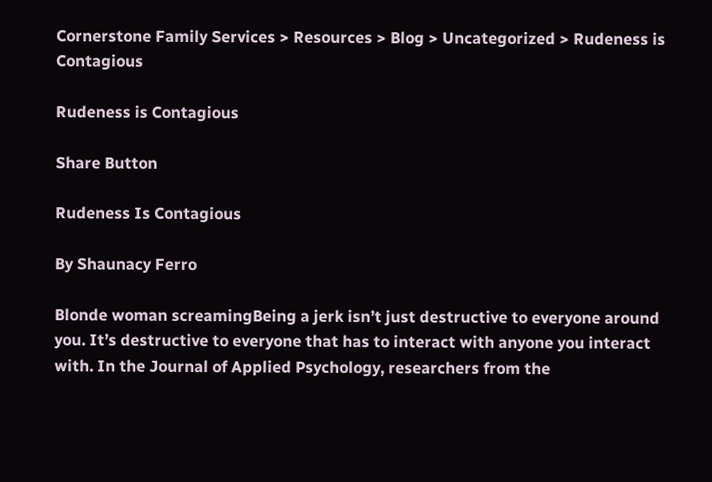Cornerstone Family Services > Resources > Blog > Uncategorized > Rudeness is Contagious

Rudeness is Contagious

Share Button

Rudeness Is Contagious

By Shaunacy Ferro

Blonde woman screamingBeing a jerk isn’t just destructive to everyone around you. It’s destructive to everyone that has to interact with anyone you interact with. In the Journal of Applied Psychology, researchers from the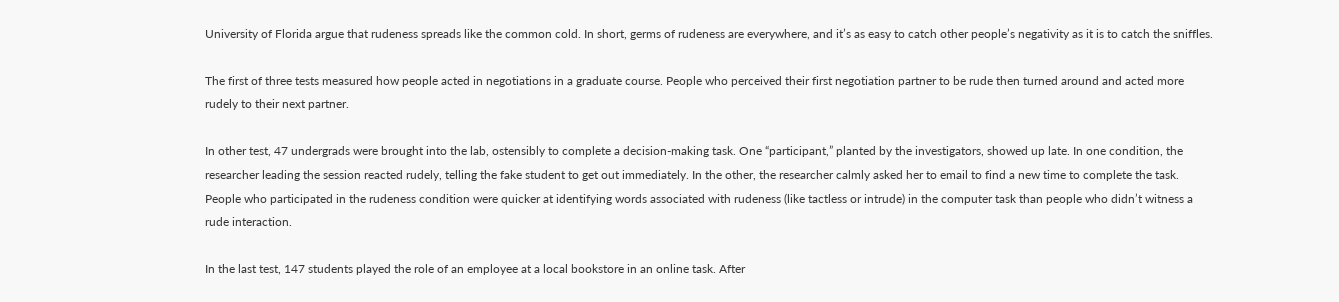University of Florida argue that rudeness spreads like the common cold. In short, germs of rudeness are everywhere, and it’s as easy to catch other people’s negativity as it is to catch the sniffles.

The first of three tests measured how people acted in negotiations in a graduate course. People who perceived their first negotiation partner to be rude then turned around and acted more rudely to their next partner.

In other test, 47 undergrads were brought into the lab, ostensibly to complete a decision-making task. One “participant,” planted by the investigators, showed up late. In one condition, the researcher leading the session reacted rudely, telling the fake student to get out immediately. In the other, the researcher calmly asked her to email to find a new time to complete the task. People who participated in the rudeness condition were quicker at identifying words associated with rudeness (like tactless or intrude) in the computer task than people who didn’t witness a rude interaction.

In the last test, 147 students played the role of an employee at a local bookstore in an online task. After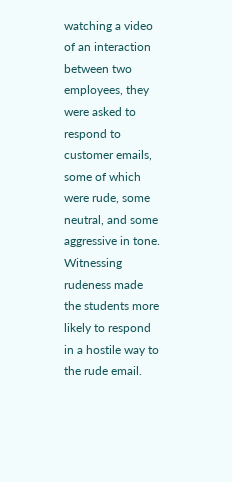watching a video of an interaction between two employees, they were asked to respond to customer emails, some of which were rude, some neutral, and some aggressive in tone. Witnessing rudeness made the students more likely to respond in a hostile way to the rude email.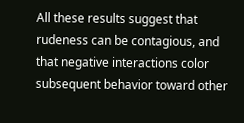All these results suggest that rudeness can be contagious, and that negative interactions color subsequent behavior toward other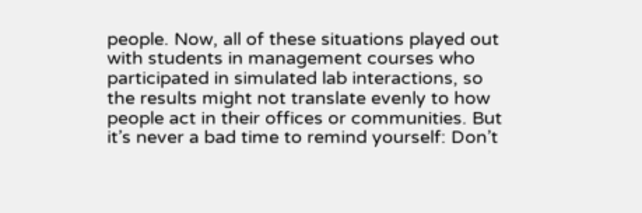people. Now, all of these situations played out with students in management courses who participated in simulated lab interactions, so the results might not translate evenly to how people act in their offices or communities. But it’s never a bad time to remind yourself: Don’t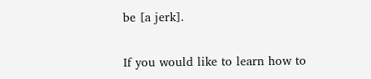be [a jerk].


If you would like to learn how to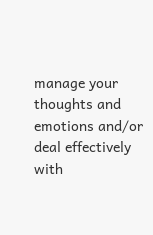manage your thoughts and emotions and/or deal effectively with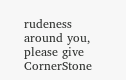rudeness around you, please give CornerStone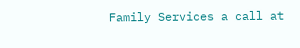Family Services a call at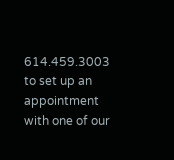614.459.3003 to set up an appointment with one of our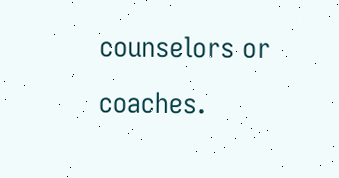counselors or coaches.